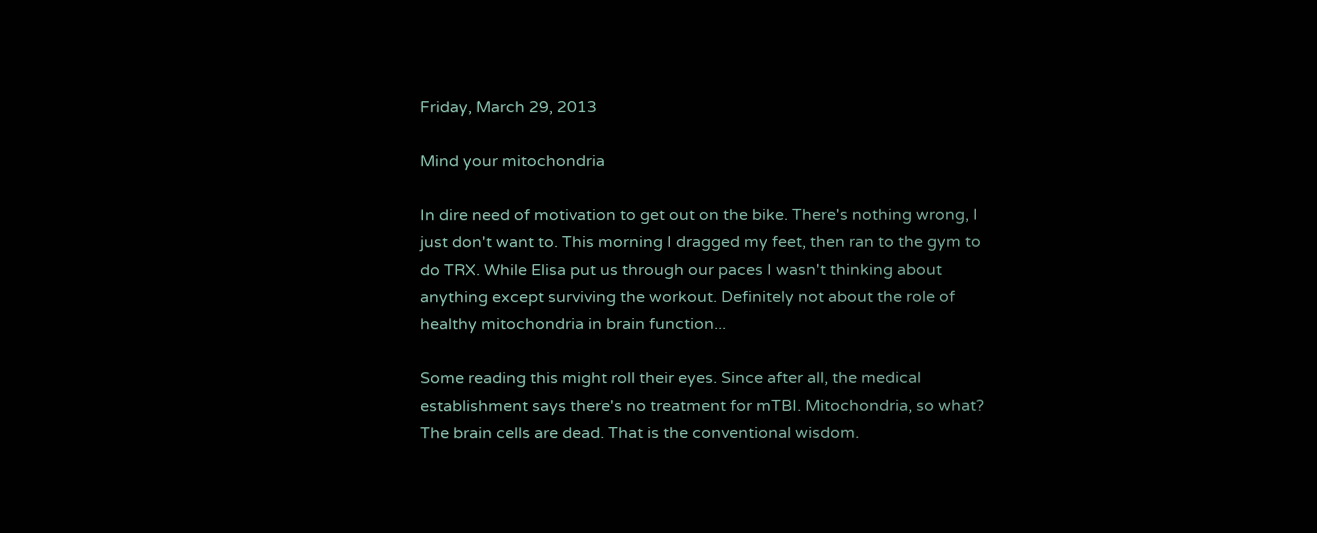Friday, March 29, 2013

Mind your mitochondria

In dire need of motivation to get out on the bike. There's nothing wrong, I just don't want to. This morning I dragged my feet, then ran to the gym to do TRX. While Elisa put us through our paces I wasn't thinking about anything except surviving the workout. Definitely not about the role of healthy mitochondria in brain function...

Some reading this might roll their eyes. Since after all, the medical establishment says there's no treatment for mTBI. Mitochondria, so what? The brain cells are dead. That is the conventional wisdom.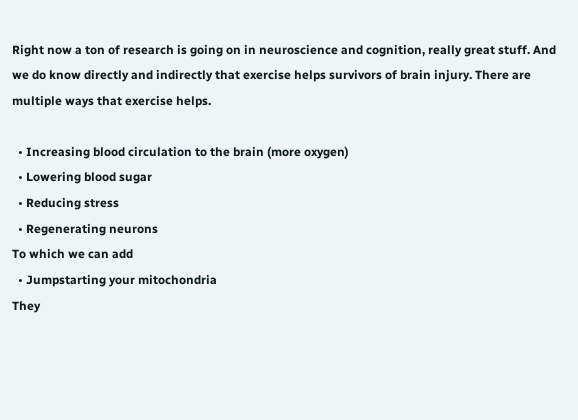Right now a ton of research is going on in neuroscience and cognition, really great stuff. And we do know directly and indirectly that exercise helps survivors of brain injury. There are multiple ways that exercise helps.

  • Increasing blood circulation to the brain (more oxygen)
  • Lowering blood sugar
  • Reducing stress
  • Regenerating neurons
To which we can add
  • Jumpstarting your mitochondria
They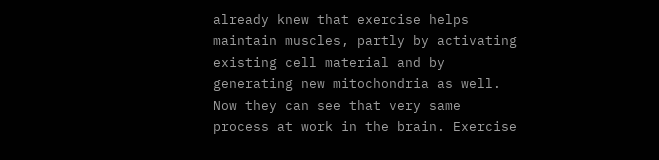already knew that exercise helps maintain muscles, partly by activating existing cell material and by generating new mitochondria as well. Now they can see that very same process at work in the brain. Exercise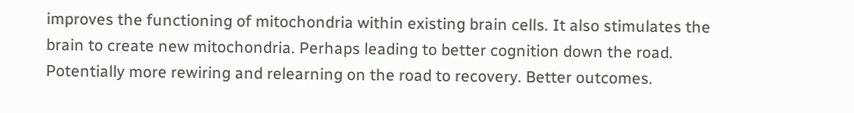improves the functioning of mitochondria within existing brain cells. It also stimulates the brain to create new mitochondria. Perhaps leading to better cognition down the road. Potentially more rewiring and relearning on the road to recovery. Better outcomes.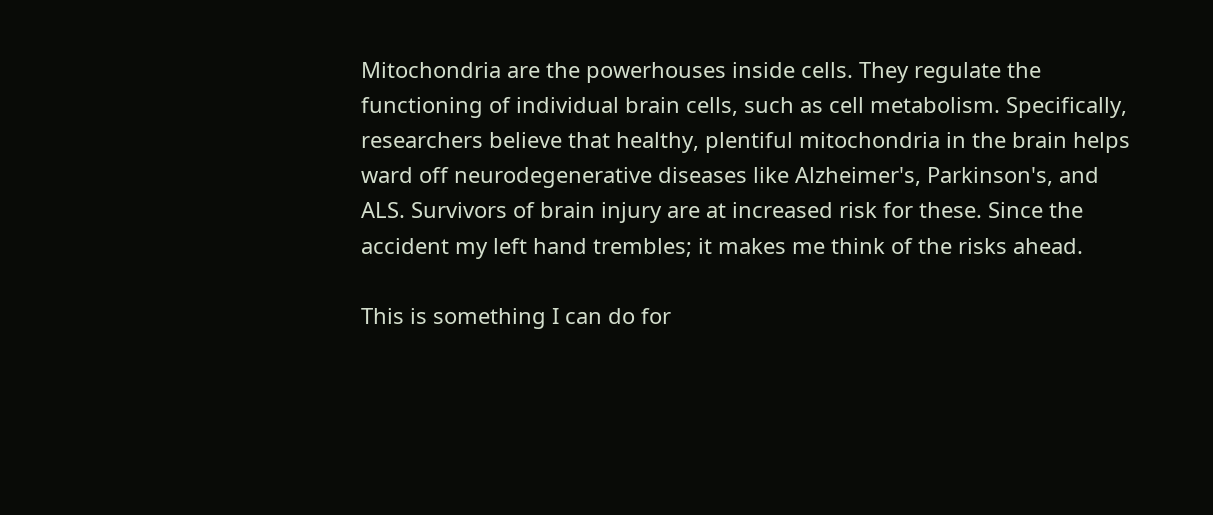Mitochondria are the powerhouses inside cells. They regulate the functioning of individual brain cells, such as cell metabolism. Specifically, researchers believe that healthy, plentiful mitochondria in the brain helps ward off neurodegenerative diseases like Alzheimer's, Parkinson's, and ALS. Survivors of brain injury are at increased risk for these. Since the accident my left hand trembles; it makes me think of the risks ahead.

This is something I can do for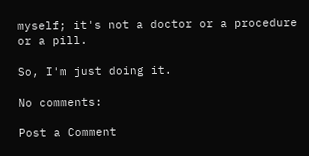myself; it's not a doctor or a procedure or a pill.

So, I'm just doing it.

No comments:

Post a Comment